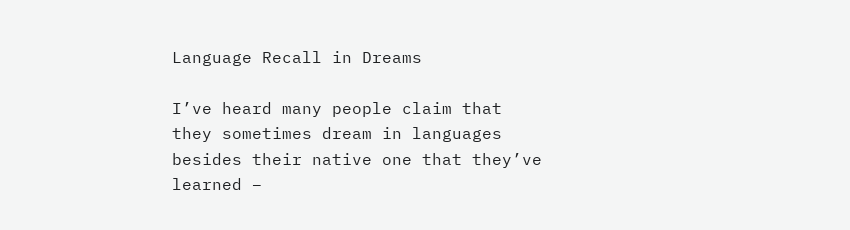Language Recall in Dreams

I’ve heard many people claim that they sometimes dream in languages besides their native one that they’ve learned –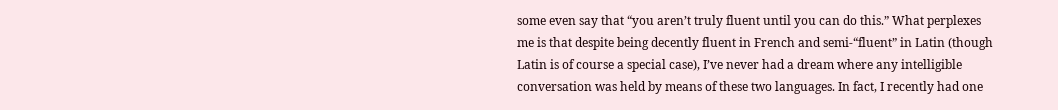some even say that “you aren’t truly fluent until you can do this.” What perplexes me is that despite being decently fluent in French and semi-“fluent” in Latin (though Latin is of course a special case), I’ve never had a dream where any intelligible conversation was held by means of these two languages. In fact, I recently had one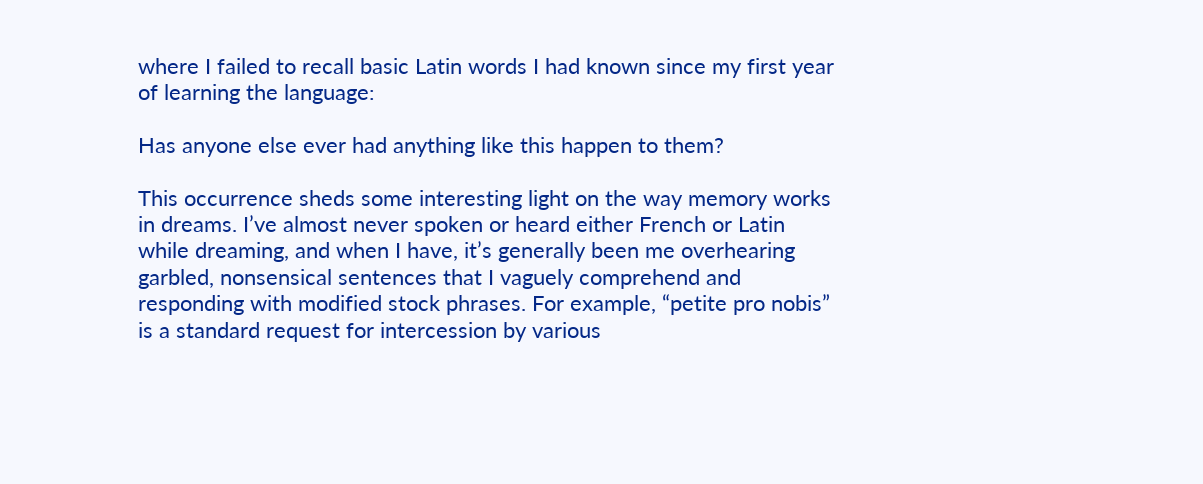where I failed to recall basic Latin words I had known since my first year of learning the language:

Has anyone else ever had anything like this happen to them?

This occurrence sheds some interesting light on the way memory works in dreams. I’ve almost never spoken or heard either French or Latin while dreaming, and when I have, it’s generally been me overhearing garbled, nonsensical sentences that I vaguely comprehend and responding with modified stock phrases. For example, “petite pro nobis” is a standard request for intercession by various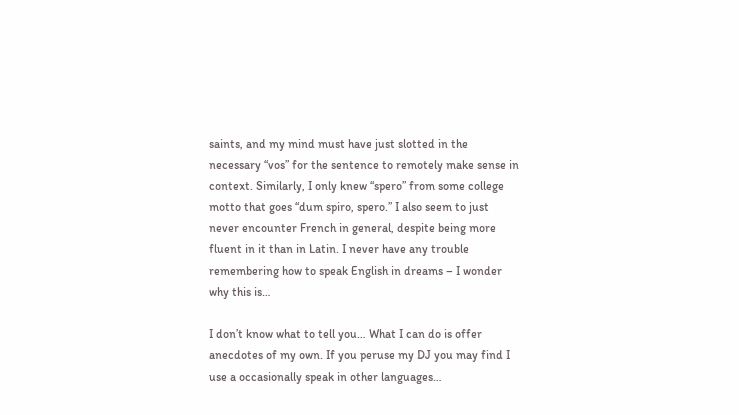saints, and my mind must have just slotted in the necessary “vos” for the sentence to remotely make sense in context. Similarly, I only knew “spero” from some college motto that goes “dum spiro, spero.” I also seem to just never encounter French in general, despite being more fluent in it than in Latin. I never have any trouble remembering how to speak English in dreams – I wonder why this is…

I don’t know what to tell you… What I can do is offer anecdotes of my own. If you peruse my DJ you may find I use a occasionally speak in other languages…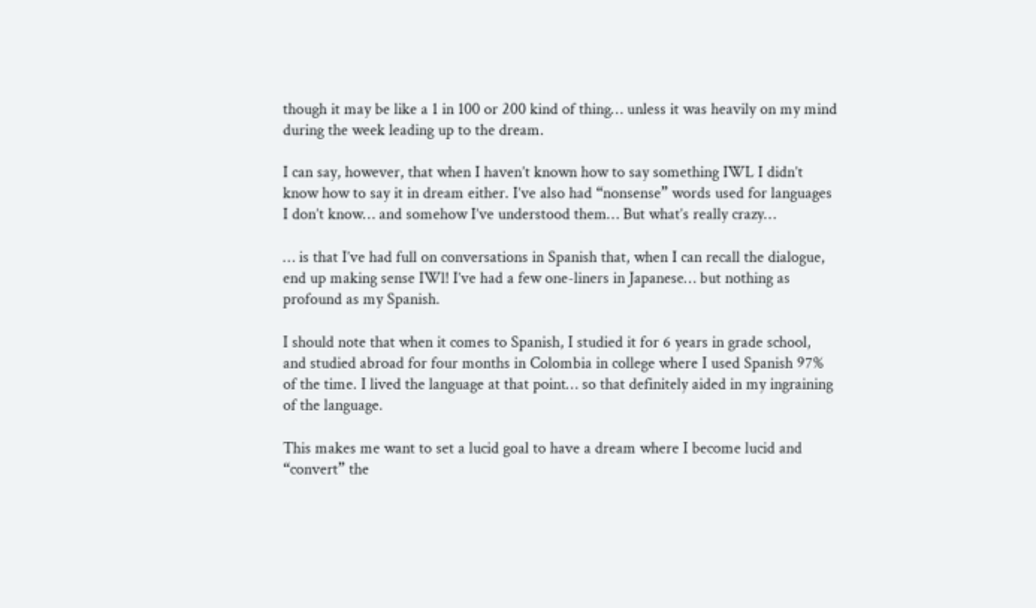though it may be like a 1 in 100 or 200 kind of thing… unless it was heavily on my mind during the week leading up to the dream.

I can say, however, that when I haven’t known how to say something IWL I didn’t know how to say it in dream either. I’ve also had “nonsense” words used for languages I don’t know… and somehow I’ve understood them… But what’s really crazy…

… is that I’ve had full on conversations in Spanish that, when I can recall the dialogue, end up making sense IWl! I’ve had a few one-liners in Japanese… but nothing as profound as my Spanish.

I should note that when it comes to Spanish, I studied it for 6 years in grade school, and studied abroad for four months in Colombia in college where I used Spanish 97% of the time. I lived the language at that point… so that definitely aided in my ingraining of the language.

This makes me want to set a lucid goal to have a dream where I become lucid and “convert” the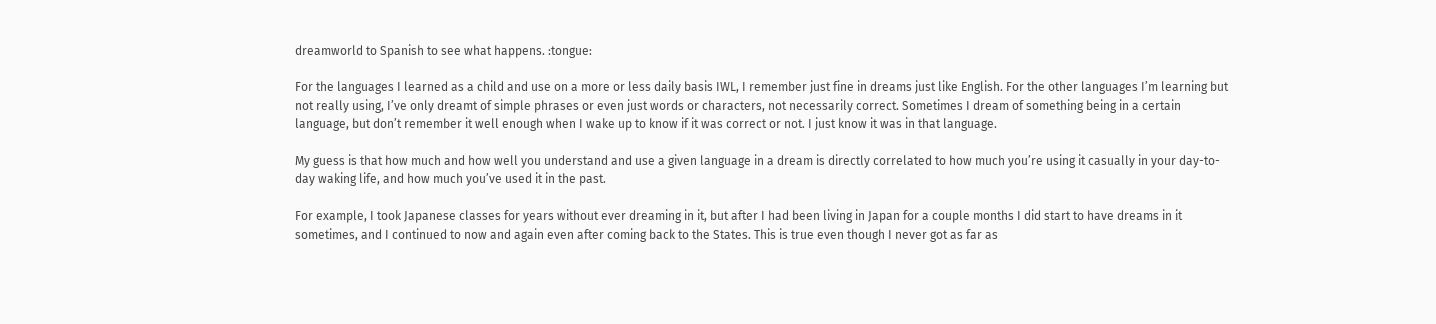dreamworld to Spanish to see what happens. :tongue:

For the languages I learned as a child and use on a more or less daily basis IWL, I remember just fine in dreams just like English. For the other languages I’m learning but not really using, I’ve only dreamt of simple phrases or even just words or characters, not necessarily correct. Sometimes I dream of something being in a certain language, but don’t remember it well enough when I wake up to know if it was correct or not. I just know it was in that language.

My guess is that how much and how well you understand and use a given language in a dream is directly correlated to how much you’re using it casually in your day-to-day waking life, and how much you’ve used it in the past.

For example, I took Japanese classes for years without ever dreaming in it, but after I had been living in Japan for a couple months I did start to have dreams in it sometimes, and I continued to now and again even after coming back to the States. This is true even though I never got as far as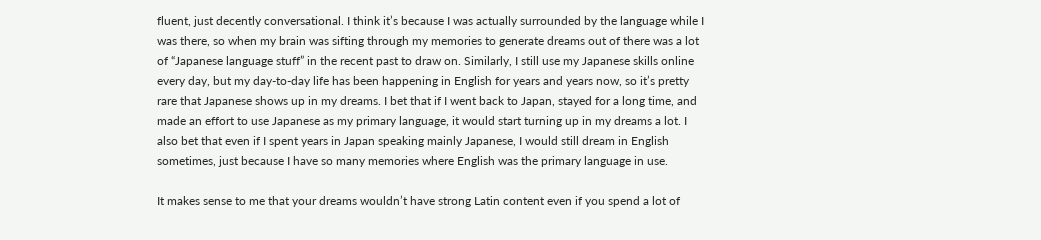fluent, just decently conversational. I think it’s because I was actually surrounded by the language while I was there, so when my brain was sifting through my memories to generate dreams out of there was a lot of “Japanese language stuff” in the recent past to draw on. Similarly, I still use my Japanese skills online every day, but my day-to-day life has been happening in English for years and years now, so it’s pretty rare that Japanese shows up in my dreams. I bet that if I went back to Japan, stayed for a long time, and made an effort to use Japanese as my primary language, it would start turning up in my dreams a lot. I also bet that even if I spent years in Japan speaking mainly Japanese, I would still dream in English sometimes, just because I have so many memories where English was the primary language in use.

It makes sense to me that your dreams wouldn’t have strong Latin content even if you spend a lot of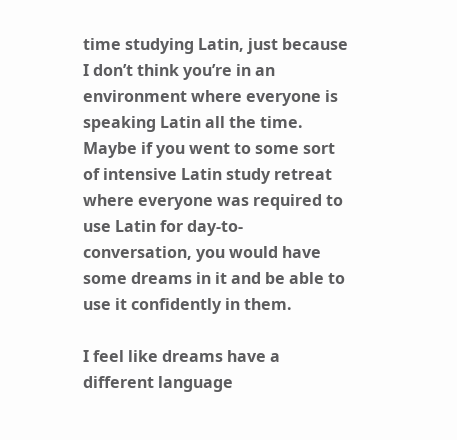time studying Latin, just because I don’t think you’re in an environment where everyone is speaking Latin all the time. Maybe if you went to some sort of intensive Latin study retreat where everyone was required to use Latin for day-to-conversation, you would have some dreams in it and be able to use it confidently in them.

I feel like dreams have a different language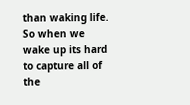than waking life. So when we wake up its hard to capture all of the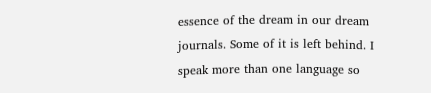essence of the dream in our dream journals. Some of it is left behind. I speak more than one language so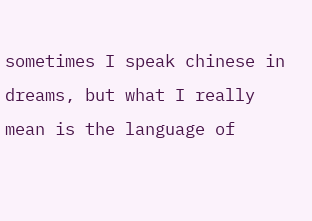sometimes I speak chinese in dreams, but what I really mean is the language of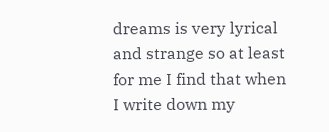dreams is very lyrical and strange so at least for me I find that when I write down my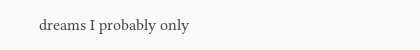dreams I probably only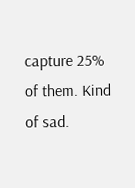capture 25% of them. Kind of sad.